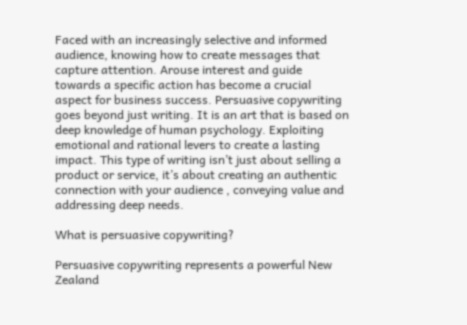Faced with an increasingly selective and informed audience, knowing how to create messages that capture attention. Arouse interest and guide towards a specific action has become a crucial aspect for business success. Persuasive copywriting goes beyond just writing. It is an art that is based on deep knowledge of human psychology. Exploiting emotional and rational levers to create a lasting impact. This type of writing isn’t just about selling a product or service, it’s about creating an authentic connection with your audience , conveying value and addressing deep needs.

What is persuasive copywriting?

Persuasive copywriting represents a powerful New Zealand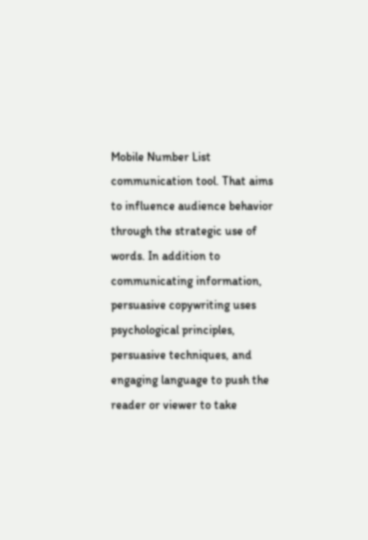Mobile Number List communication tool. That aims to influence audience behavior through the strategic use of words. In addition to communicating information, persuasive copywriting uses psychological principles, persuasive techniques, and engaging language to push the reader or viewer to take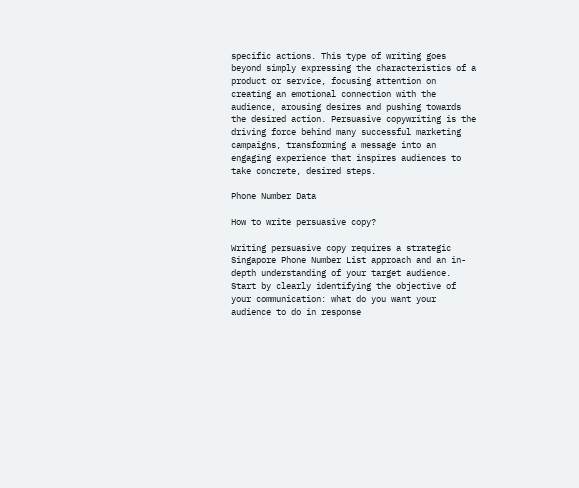specific actions. This type of writing goes beyond simply expressing the characteristics of a product or service, focusing attention on creating an emotional connection with the audience, arousing desires and pushing towards the desired action. Persuasive copywriting is the driving force behind many successful marketing campaigns, transforming a message into an engaging experience that inspires audiences to take concrete, desired steps.

Phone Number Data

How to write persuasive copy?

Writing persuasive copy requires a strategic Singapore Phone Number List approach and an in-depth understanding of your target audience. Start by clearly identifying the objective of your communication: what do you want your audience to do in response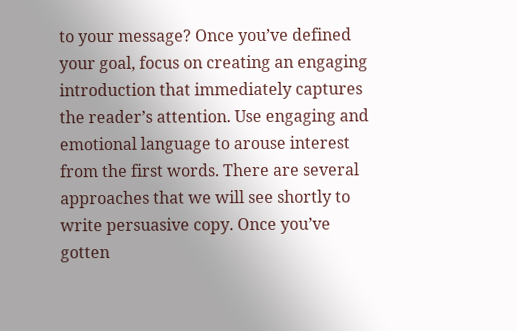to your message? Once you’ve defined your goal, focus on creating an engaging introduction that immediately captures the reader’s attention. Use engaging and emotional language to arouse interest from the first words. There are several approaches that we will see shortly to write persuasive copy. Once you’ve gotten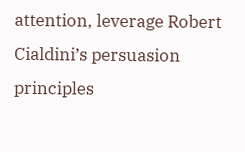attention, leverage Robert Cialdini’s persuasion principles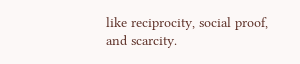like reciprocity, social proof, and scarcity.